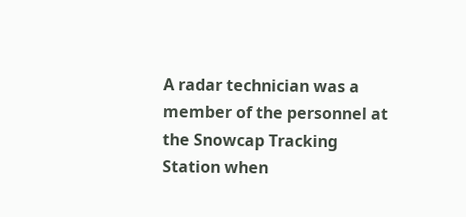A radar technician was a member of the personnel at the Snowcap Tracking Station when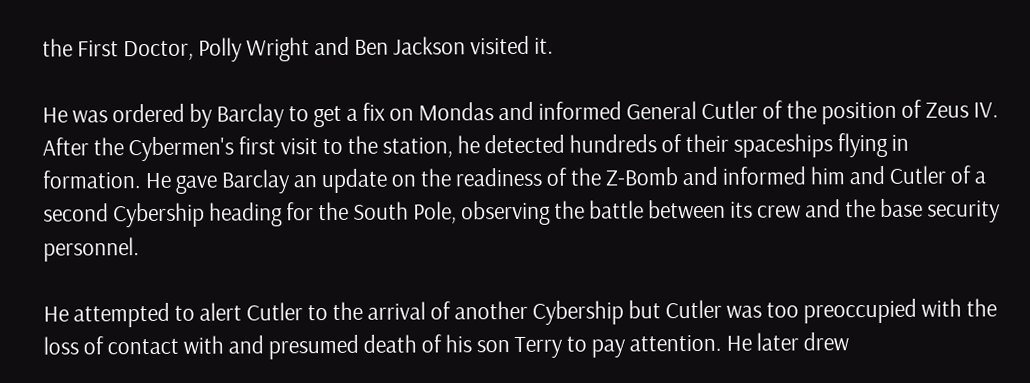the First Doctor, Polly Wright and Ben Jackson visited it.

He was ordered by Barclay to get a fix on Mondas and informed General Cutler of the position of Zeus IV. After the Cybermen's first visit to the station, he detected hundreds of their spaceships flying in formation. He gave Barclay an update on the readiness of the Z-Bomb and informed him and Cutler of a second Cybership heading for the South Pole, observing the battle between its crew and the base security personnel.

He attempted to alert Cutler to the arrival of another Cybership but Cutler was too preoccupied with the loss of contact with and presumed death of his son Terry to pay attention. He later drew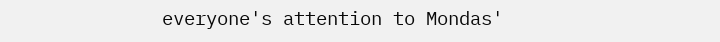everyone's attention to Mondas'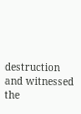destruction and witnessed the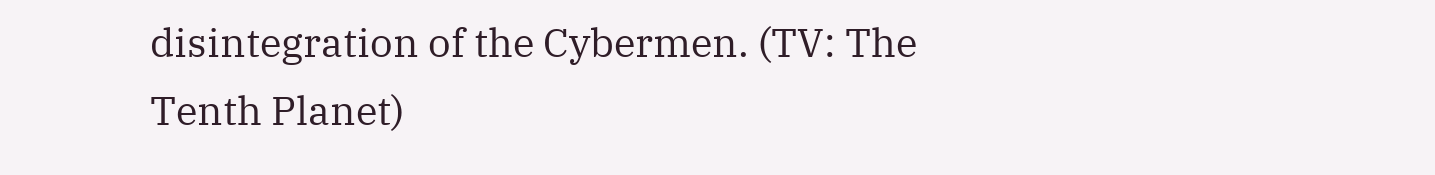disintegration of the Cybermen. (TV: The Tenth Planet)